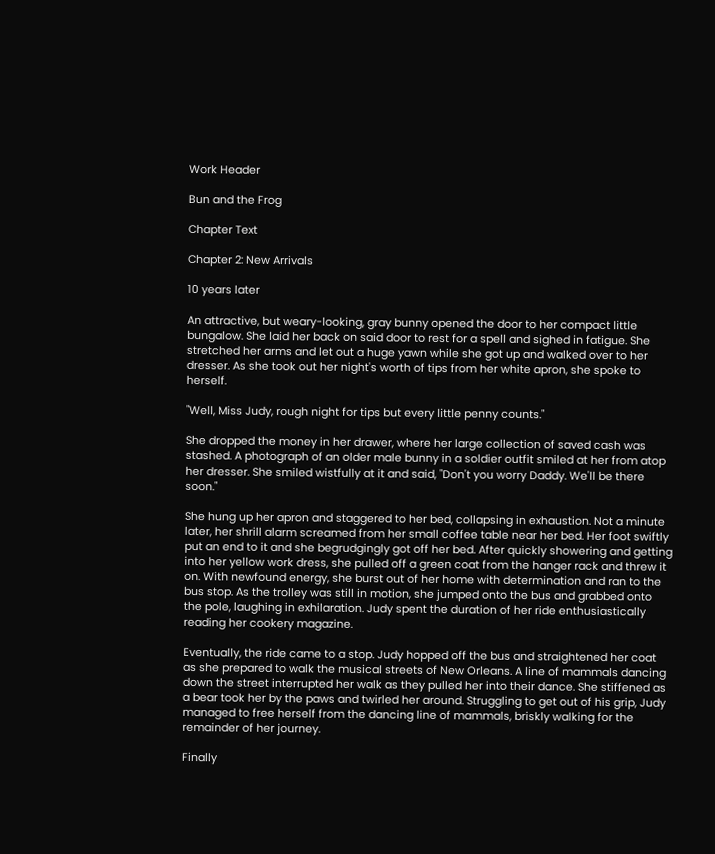Work Header

Bun and the Frog

Chapter Text

Chapter 2: New Arrivals

10 years later

An attractive, but weary-looking, gray bunny opened the door to her compact little bungalow. She laid her back on said door to rest for a spell and sighed in fatigue. She stretched her arms and let out a huge yawn while she got up and walked over to her dresser. As she took out her night's worth of tips from her white apron, she spoke to herself.

"Well, Miss Judy, rough night for tips but every little penny counts."

She dropped the money in her drawer, where her large collection of saved cash was stashed. A photograph of an older male bunny in a soldier outfit smiled at her from atop her dresser. She smiled wistfully at it and said, "Don't you worry Daddy. We'll be there soon."

She hung up her apron and staggered to her bed, collapsing in exhaustion. Not a minute later, her shrill alarm screamed from her small coffee table near her bed. Her foot swiftly put an end to it and she begrudgingly got off her bed. After quickly showering and getting into her yellow work dress, she pulled off a green coat from the hanger rack and threw it on. With newfound energy, she burst out of her home with determination and ran to the bus stop. As the trolley was still in motion, she jumped onto the bus and grabbed onto the pole, laughing in exhilaration. Judy spent the duration of her ride enthusiastically reading her cookery magazine.

Eventually, the ride came to a stop. Judy hopped off the bus and straightened her coat as she prepared to walk the musical streets of New Orleans. A line of mammals dancing down the street interrupted her walk as they pulled her into their dance. She stiffened as a bear took her by the paws and twirled her around. Struggling to get out of his grip, Judy managed to free herself from the dancing line of mammals, briskly walking for the remainder of her journey.

Finally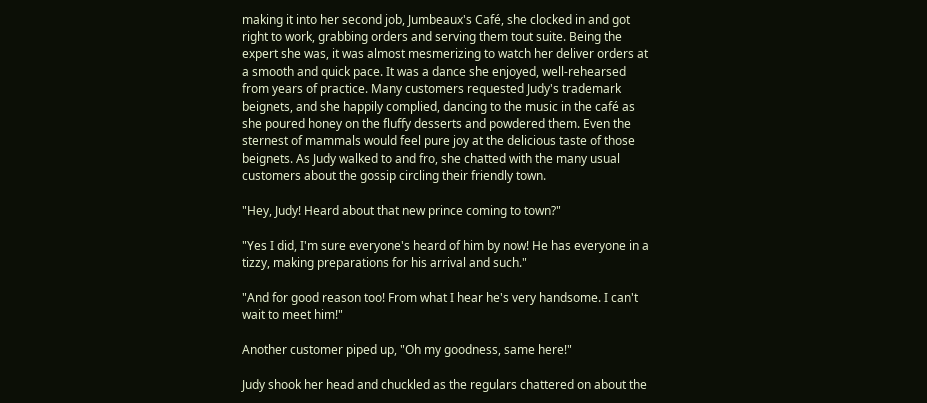making it into her second job, Jumbeaux's Café, she clocked in and got right to work, grabbing orders and serving them tout suite. Being the expert she was, it was almost mesmerizing to watch her deliver orders at a smooth and quick pace. It was a dance she enjoyed, well-rehearsed from years of practice. Many customers requested Judy's trademark beignets, and she happily complied, dancing to the music in the café as she poured honey on the fluffy desserts and powdered them. Even the sternest of mammals would feel pure joy at the delicious taste of those beignets. As Judy walked to and fro, she chatted with the many usual customers about the gossip circling their friendly town.

"Hey, Judy! Heard about that new prince coming to town?"

"Yes I did, I'm sure everyone's heard of him by now! He has everyone in a tizzy, making preparations for his arrival and such."

"And for good reason too! From what I hear he's very handsome. I can't wait to meet him!"

Another customer piped up, "Oh my goodness, same here!"

Judy shook her head and chuckled as the regulars chattered on about the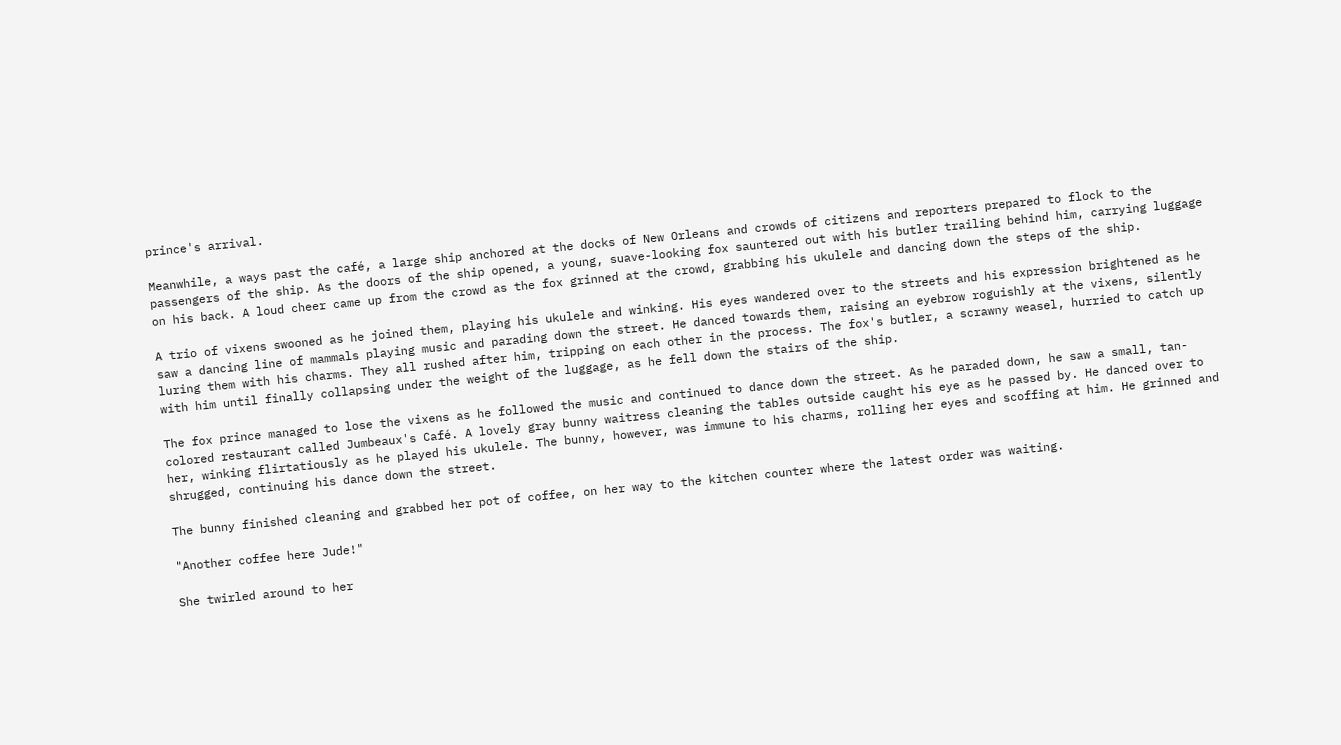prince's arrival.

Meanwhile, a ways past the café, a large ship anchored at the docks of New Orleans and crowds of citizens and reporters prepared to flock to the passengers of the ship. As the doors of the ship opened, a young, suave-looking fox sauntered out with his butler trailing behind him, carrying luggage on his back. A loud cheer came up from the crowd as the fox grinned at the crowd, grabbing his ukulele and dancing down the steps of the ship.

A trio of vixens swooned as he joined them, playing his ukulele and winking. His eyes wandered over to the streets and his expression brightened as he saw a dancing line of mammals playing music and parading down the street. He danced towards them, raising an eyebrow roguishly at the vixens, silently luring them with his charms. They all rushed after him, tripping on each other in the process. The fox's butler, a scrawny weasel, hurried to catch up with him until finally collapsing under the weight of the luggage, as he fell down the stairs of the ship.

The fox prince managed to lose the vixens as he followed the music and continued to dance down the street. As he paraded down, he saw a small, tan-colored restaurant called Jumbeaux's Café. A lovely gray bunny waitress cleaning the tables outside caught his eye as he passed by. He danced over to her, winking flirtatiously as he played his ukulele. The bunny, however, was immune to his charms, rolling her eyes and scoffing at him. He grinned and shrugged, continuing his dance down the street.

The bunny finished cleaning and grabbed her pot of coffee, on her way to the kitchen counter where the latest order was waiting.

"Another coffee here Jude!"

She twirled around to her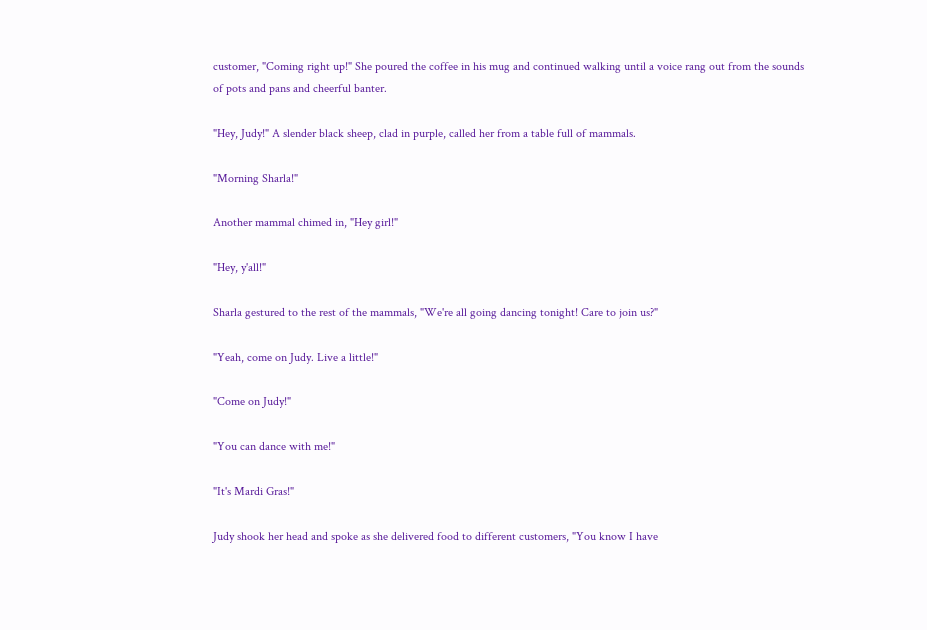customer, "Coming right up!" She poured the coffee in his mug and continued walking until a voice rang out from the sounds of pots and pans and cheerful banter.

"Hey, Judy!" A slender black sheep, clad in purple, called her from a table full of mammals.

"Morning Sharla!"

Another mammal chimed in, "Hey girl!"

"Hey, y'all!"

Sharla gestured to the rest of the mammals, "We're all going dancing tonight! Care to join us?"

"Yeah, come on Judy. Live a little!"

"Come on Judy!"

"You can dance with me!"

"It's Mardi Gras!"

Judy shook her head and spoke as she delivered food to different customers, "You know I have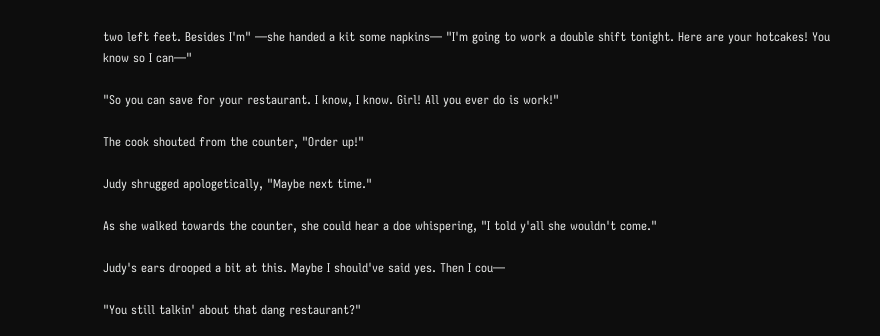two left feet. Besides I'm" —she handed a kit some napkins— "I'm going to work a double shift tonight. Here are your hotcakes! You know so I can—"

"So you can save for your restaurant. I know, I know. Girl! All you ever do is work!"

The cook shouted from the counter, "Order up!"

Judy shrugged apologetically, "Maybe next time."

As she walked towards the counter, she could hear a doe whispering, "I told y'all she wouldn't come."

Judy's ears drooped a bit at this. Maybe I should've said yes. Then I cou—

"You still talkin' about that dang restaurant?"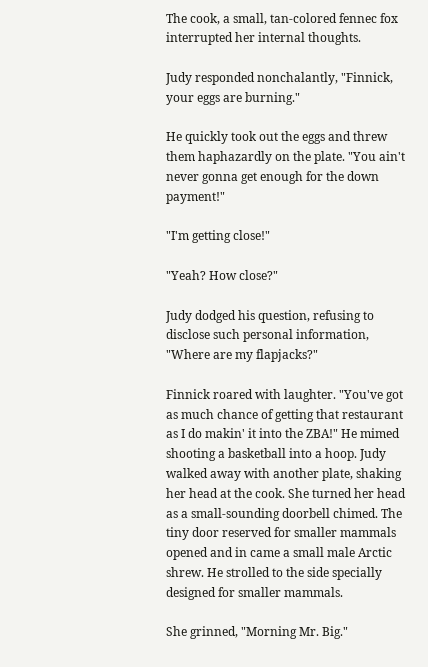The cook, a small, tan-colored fennec fox interrupted her internal thoughts.

Judy responded nonchalantly, "Finnick, your eggs are burning."

He quickly took out the eggs and threw them haphazardly on the plate. "You ain't never gonna get enough for the down payment!"

"I'm getting close!"

"Yeah? How close?"

Judy dodged his question, refusing to disclose such personal information, "Where are my flapjacks?"

Finnick roared with laughter. "You've got as much chance of getting that restaurant as I do makin' it into the ZBA!" He mimed shooting a basketball into a hoop. Judy walked away with another plate, shaking her head at the cook. She turned her head as a small-sounding doorbell chimed. The tiny door reserved for smaller mammals opened and in came a small male Arctic shrew. He strolled to the side specially designed for smaller mammals.

She grinned, "Morning Mr. Big."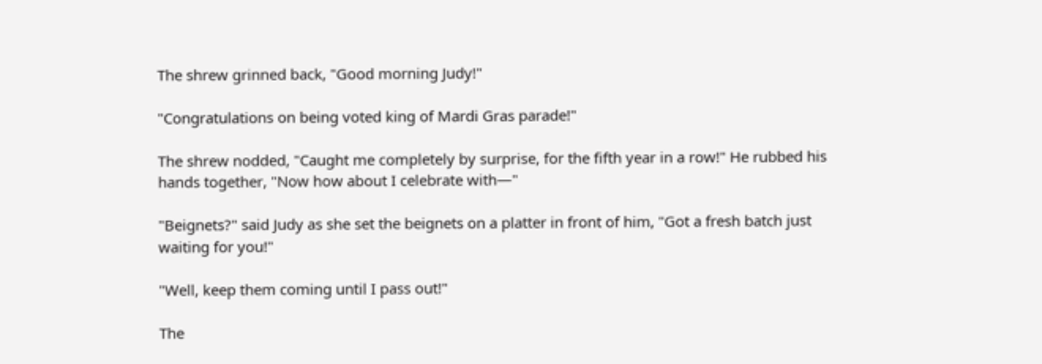The shrew grinned back, "Good morning Judy!"

"Congratulations on being voted king of Mardi Gras parade!"

The shrew nodded, "Caught me completely by surprise, for the fifth year in a row!" He rubbed his hands together, "Now how about I celebrate with—"

"Beignets?" said Judy as she set the beignets on a platter in front of him, "Got a fresh batch just waiting for you!"

"Well, keep them coming until I pass out!"

The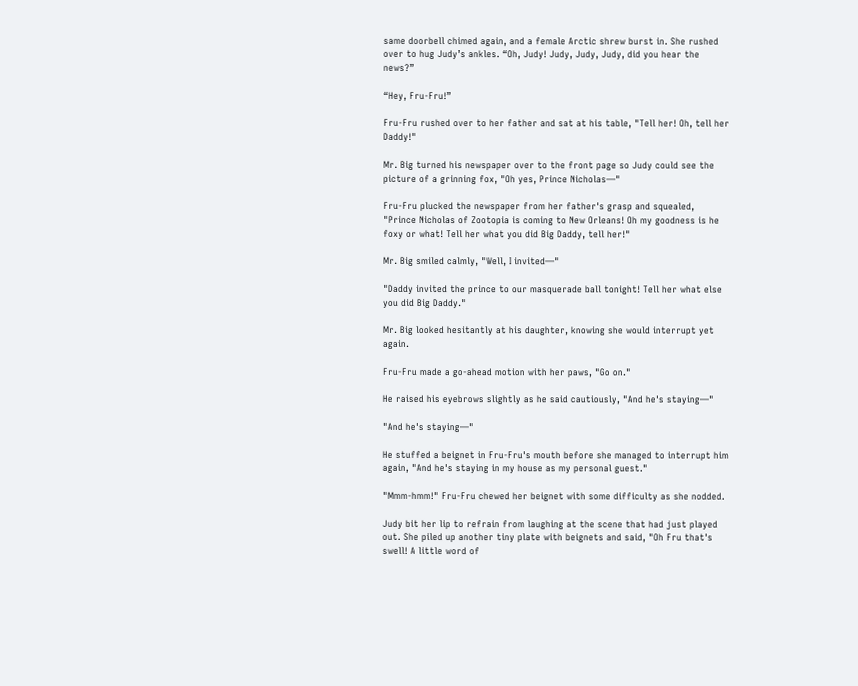same doorbell chimed again, and a female Arctic shrew burst in. She rushed over to hug Judy’s ankles. “Oh, Judy! Judy, Judy, Judy, did you hear the news?”

“Hey, Fru-Fru!”

Fru-Fru rushed over to her father and sat at his table, "Tell her! Oh, tell her Daddy!"

Mr. Big turned his newspaper over to the front page so Judy could see the picture of a grinning fox, "Oh yes, Prince Nicholas—"

Fru-Fru plucked the newspaper from her father's grasp and squealed, "Prince Nicholas of Zootopia is coming to New Orleans! Oh my goodness is he foxy or what! Tell her what you did Big Daddy, tell her!"

Mr. Big smiled calmly, "Well, I invited—"

"Daddy invited the prince to our masquerade ball tonight! Tell her what else you did Big Daddy."

Mr. Big looked hesitantly at his daughter, knowing she would interrupt yet again.

Fru-Fru made a go-ahead motion with her paws, "Go on."

He raised his eyebrows slightly as he said cautiously, "And he's staying—"

"And he's staying—"

He stuffed a beignet in Fru-Fru's mouth before she managed to interrupt him again, "And he's staying in my house as my personal guest."

"Mmm-hmm!" Fru-Fru chewed her beignet with some difficulty as she nodded.

Judy bit her lip to refrain from laughing at the scene that had just played out. She piled up another tiny plate with beignets and said, "Oh Fru that's swell! A little word of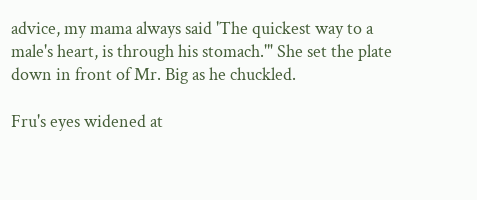advice, my mama always said 'The quickest way to a male's heart, is through his stomach.'" She set the plate down in front of Mr. Big as he chuckled.

Fru's eyes widened at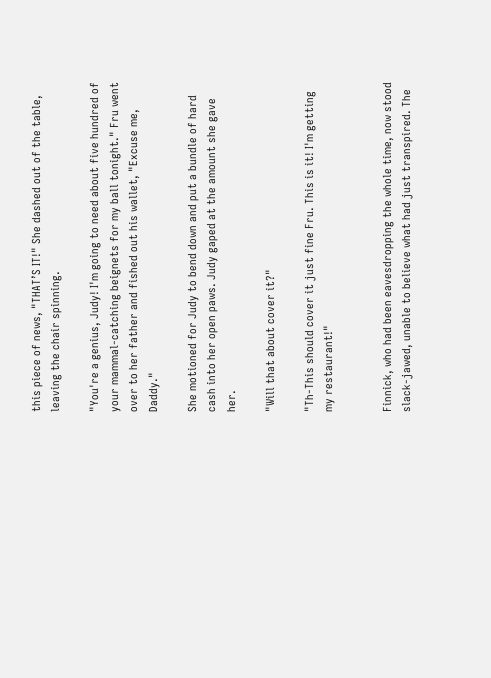this piece of news, "THAT’S IT!" She dashed out of the table, leaving the chair spinning.

"You're a genius, Judy! I'm going to need about five hundred of your mammal-catching beignets for my ball tonight." Fru went over to her father and fished out his wallet, "Excuse me, Daddy."

She motioned for Judy to bend down and put a bundle of hard cash into her open paws. Judy gaped at the amount she gave her.

"Will that about cover it?"

"Th-This should cover it just fine Fru. This is it! I'm getting my restaurant!"


Finnick, who had been eavesdropping the whole time, now stood slack-jawed, unable to believe what had just transpired. The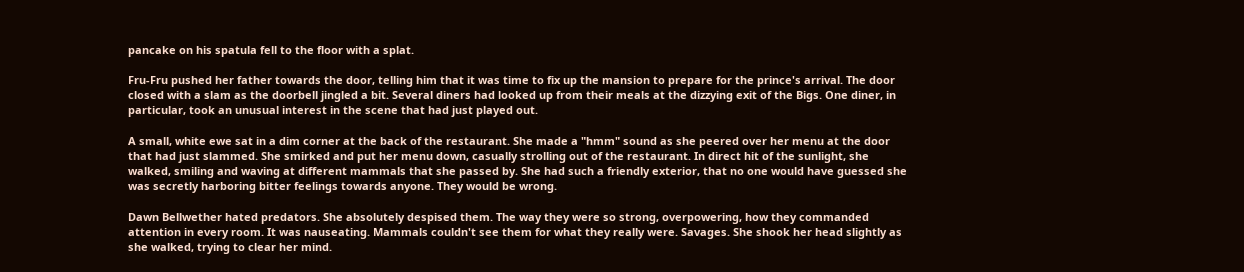pancake on his spatula fell to the floor with a splat.

Fru-Fru pushed her father towards the door, telling him that it was time to fix up the mansion to prepare for the prince's arrival. The door closed with a slam as the doorbell jingled a bit. Several diners had looked up from their meals at the dizzying exit of the Bigs. One diner, in particular, took an unusual interest in the scene that had just played out.

A small, white ewe sat in a dim corner at the back of the restaurant. She made a "hmm" sound as she peered over her menu at the door that had just slammed. She smirked and put her menu down, casually strolling out of the restaurant. In direct hit of the sunlight, she walked, smiling and waving at different mammals that she passed by. She had such a friendly exterior, that no one would have guessed she was secretly harboring bitter feelings towards anyone. They would be wrong.

Dawn Bellwether hated predators. She absolutely despised them. The way they were so strong, overpowering, how they commanded attention in every room. It was nauseating. Mammals couldn't see them for what they really were. Savages. She shook her head slightly as she walked, trying to clear her mind.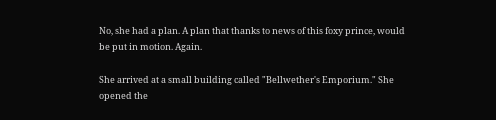No, she had a plan. A plan that thanks to news of this foxy prince, would be put in motion. Again.

She arrived at a small building called "Bellwether's Emporium." She opened the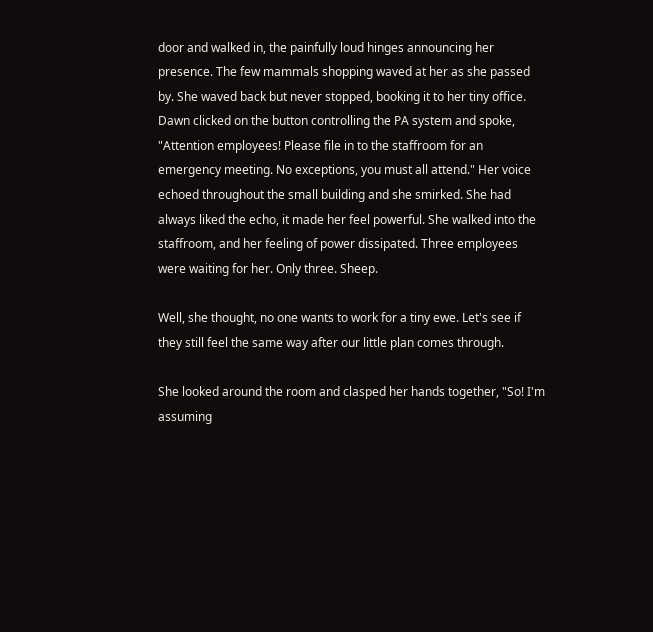door and walked in, the painfully loud hinges announcing her presence. The few mammals shopping waved at her as she passed by. She waved back but never stopped, booking it to her tiny office. Dawn clicked on the button controlling the PA system and spoke, "Attention employees! Please file in to the staffroom for an emergency meeting. No exceptions, you must all attend." Her voice echoed throughout the small building and she smirked. She had always liked the echo, it made her feel powerful. She walked into the staffroom, and her feeling of power dissipated. Three employees were waiting for her. Only three. Sheep.

Well, she thought, no one wants to work for a tiny ewe. Let's see if they still feel the same way after our little plan comes through.

She looked around the room and clasped her hands together, "So! I'm assuming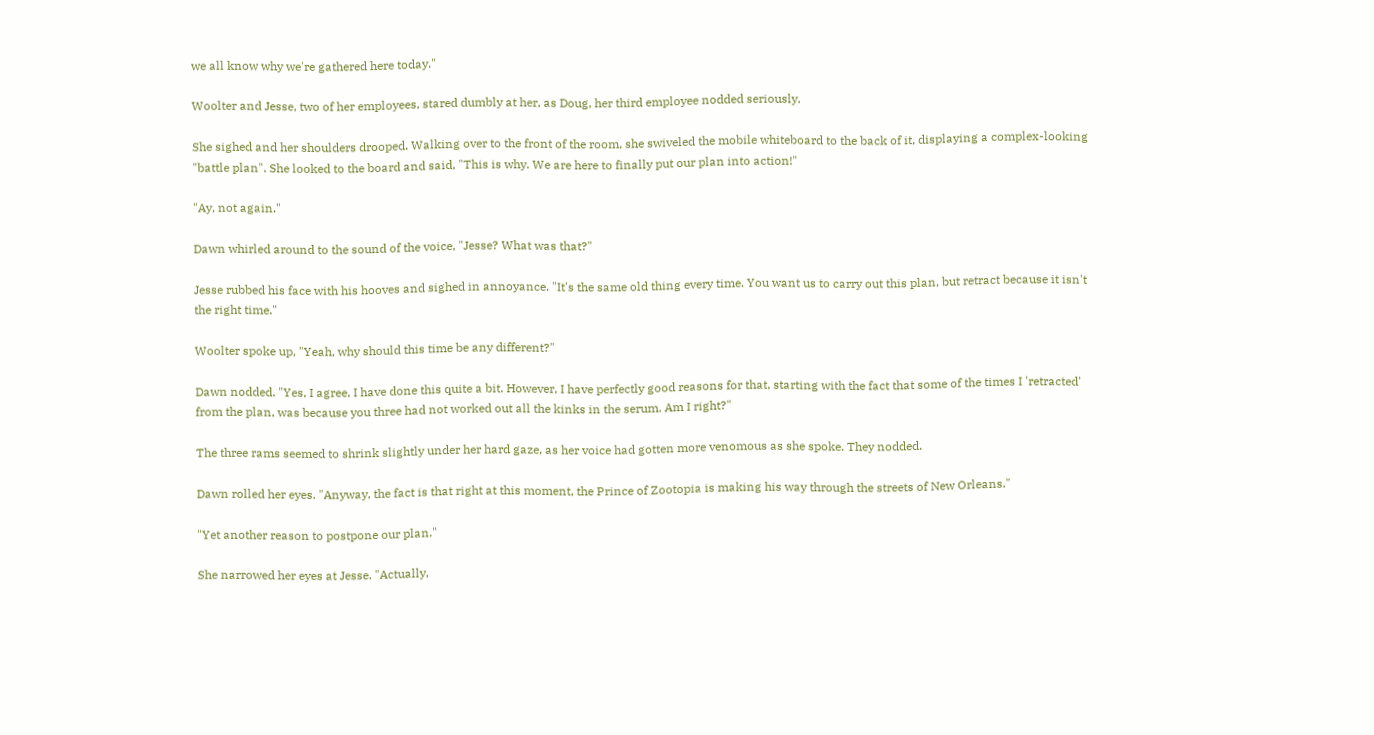we all know why we're gathered here today."

Woolter and Jesse, two of her employees, stared dumbly at her, as Doug, her third employee nodded seriously.

She sighed and her shoulders drooped. Walking over to the front of the room, she swiveled the mobile whiteboard to the back of it, displaying a complex-looking "battle plan". She looked to the board and said, "This is why. We are here to finally put our plan into action!"

"Ay, not again."

Dawn whirled around to the sound of the voice, "Jesse? What was that?"

Jesse rubbed his face with his hooves and sighed in annoyance. "It's the same old thing every time. You want us to carry out this plan, but retract because it isn't the right time."

Woolter spoke up, "Yeah, why should this time be any different?"

Dawn nodded. "Yes, I agree, I have done this quite a bit. However, I have perfectly good reasons for that, starting with the fact that some of the times I 'retracted' from the plan, was because you three had not worked out all the kinks in the serum. Am I right?"

The three rams seemed to shrink slightly under her hard gaze, as her voice had gotten more venomous as she spoke. They nodded.

Dawn rolled her eyes. "Anyway, the fact is that right at this moment, the Prince of Zootopia is making his way through the streets of New Orleans."

"Yet another reason to postpone our plan."

She narrowed her eyes at Jesse. "Actually,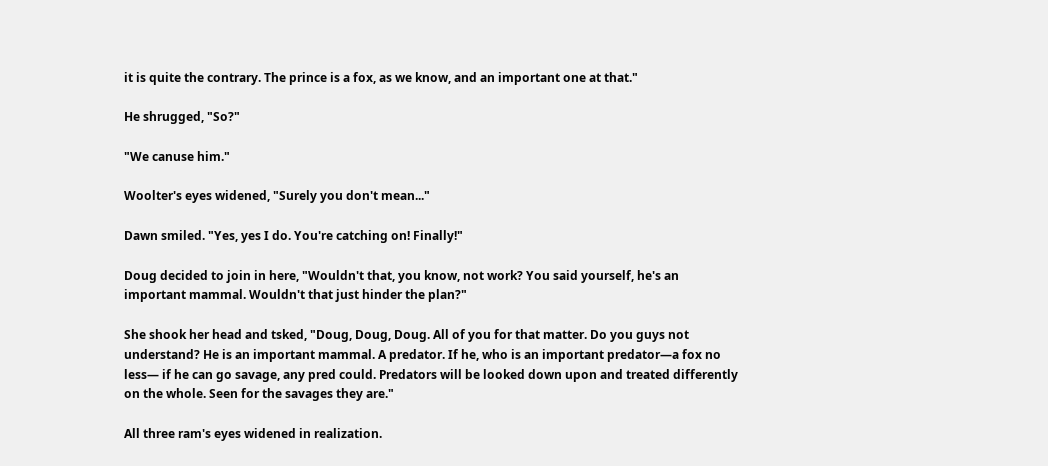it is quite the contrary. The prince is a fox, as we know, and an important one at that."

He shrugged, "So?"

"We canuse him."

Woolter's eyes widened, "Surely you don't mean..."

Dawn smiled. "Yes, yes I do. You're catching on! Finally!"

Doug decided to join in here, "Wouldn't that, you know, not work? You said yourself, he's an important mammal. Wouldn't that just hinder the plan?"

She shook her head and tsked, "Doug, Doug, Doug. All of you for that matter. Do you guys not understand? He is an important mammal. A predator. If he, who is an important predator—a fox no less— if he can go savage, any pred could. Predators will be looked down upon and treated differently on the whole. Seen for the savages they are."

All three ram's eyes widened in realization.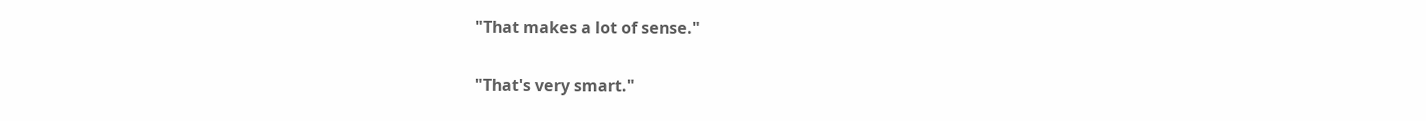"That makes a lot of sense."

"That's very smart."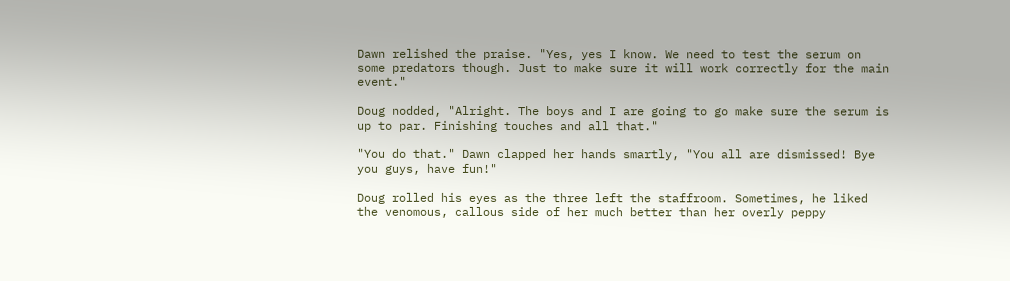Dawn relished the praise. "Yes, yes I know. We need to test the serum on some predators though. Just to make sure it will work correctly for the main event."

Doug nodded, "Alright. The boys and I are going to go make sure the serum is up to par. Finishing touches and all that."

"You do that." Dawn clapped her hands smartly, "You all are dismissed! Bye you guys, have fun!"

Doug rolled his eyes as the three left the staffroom. Sometimes, he liked the venomous, callous side of her much better than her overly peppy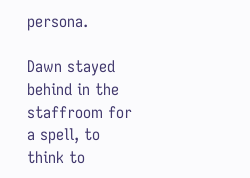persona.

Dawn stayed behind in the staffroom for a spell, to think to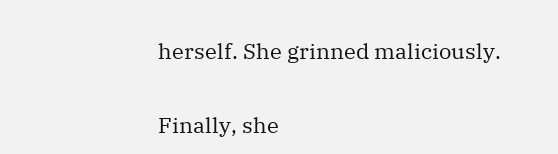herself. She grinned maliciously.

Finally, she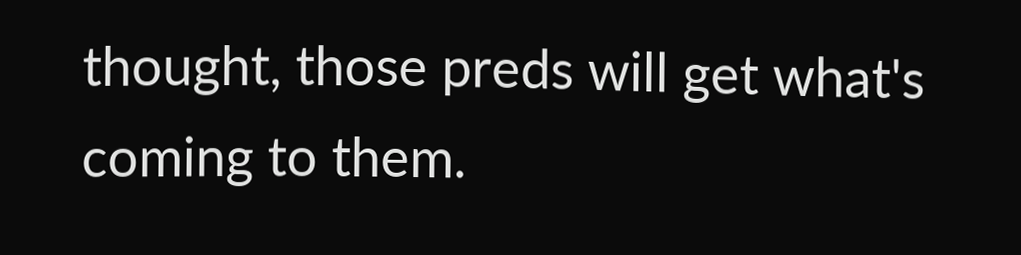thought, those preds will get what's coming to them.